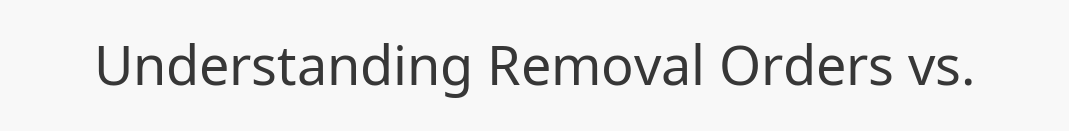Understanding Removal Orders vs.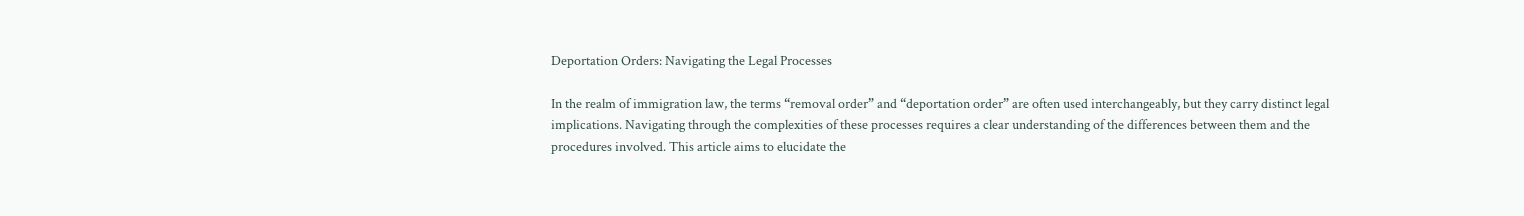Deportation Orders: Navigating the Legal Processes

In the realm of immigration law, the terms “removal order” and “deportation order” are often used interchangeably, but they carry distinct legal implications. Navigating through the complexities of these processes requires a clear understanding of the differences between them and the procedures involved. This article aims to elucidate the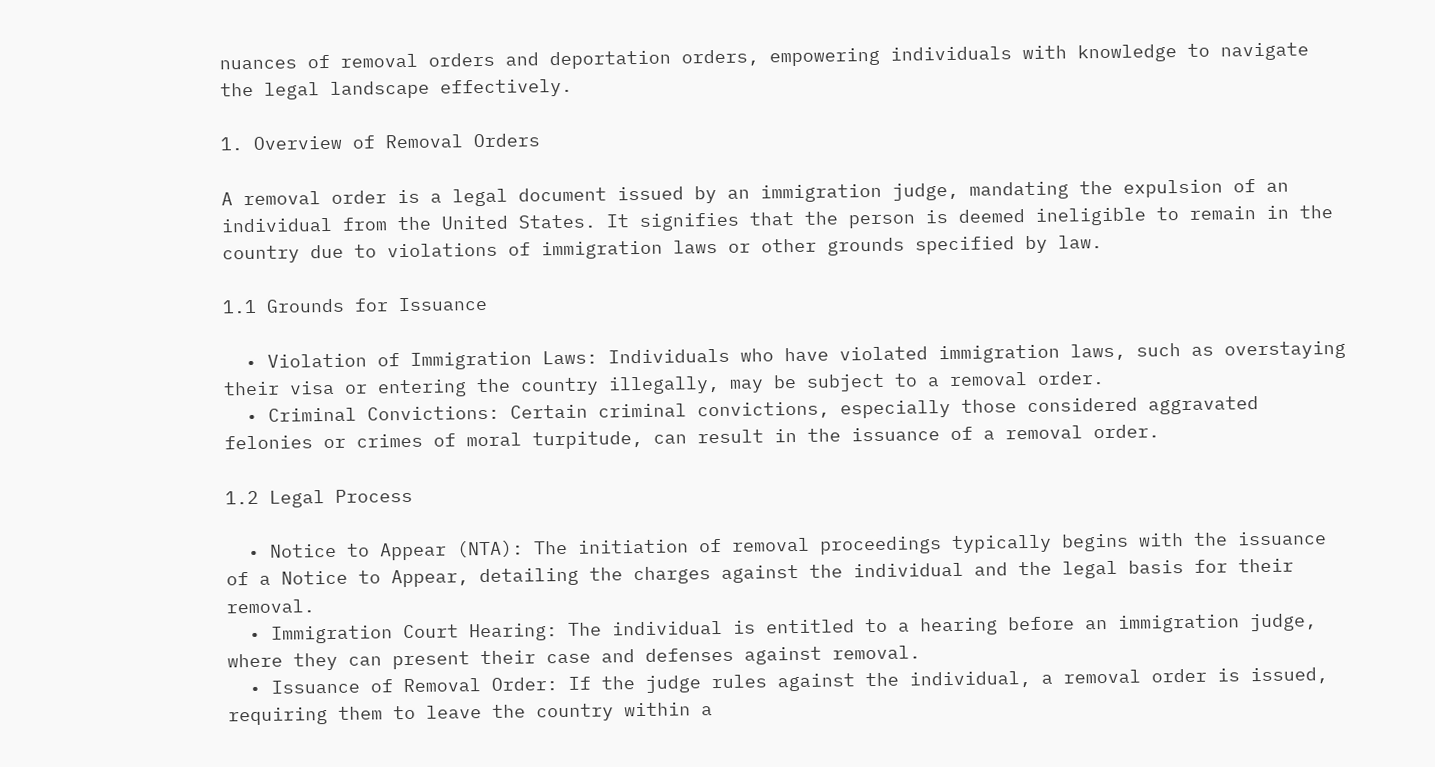nuances of removal orders and deportation orders, empowering individuals with knowledge to navigate the legal landscape effectively.

1. Overview of Removal Orders

A removal order is a legal document issued by an immigration judge, mandating the expulsion of an individual from the United States. It signifies that the person is deemed ineligible to remain in the country due to violations of immigration laws or other grounds specified by law.

1.1 Grounds for Issuance

  • Violation of Immigration Laws: Individuals who have violated immigration laws, such as overstaying their visa or entering the country illegally, may be subject to a removal order.
  • Criminal Convictions: Certain criminal convictions, especially those considered aggravated felonies or crimes of moral turpitude, can result in the issuance of a removal order.

1.2 Legal Process

  • Notice to Appear (NTA): The initiation of removal proceedings typically begins with the issuance of a Notice to Appear, detailing the charges against the individual and the legal basis for their removal.
  • Immigration Court Hearing: The individual is entitled to a hearing before an immigration judge, where they can present their case and defenses against removal.
  • Issuance of Removal Order: If the judge rules against the individual, a removal order is issued, requiring them to leave the country within a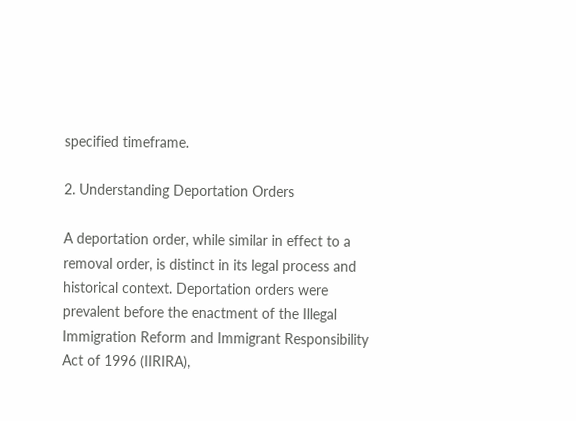specified timeframe.

2. Understanding Deportation Orders

A deportation order, while similar in effect to a removal order, is distinct in its legal process and historical context. Deportation orders were prevalent before the enactment of the Illegal Immigration Reform and Immigrant Responsibility Act of 1996 (IIRIRA),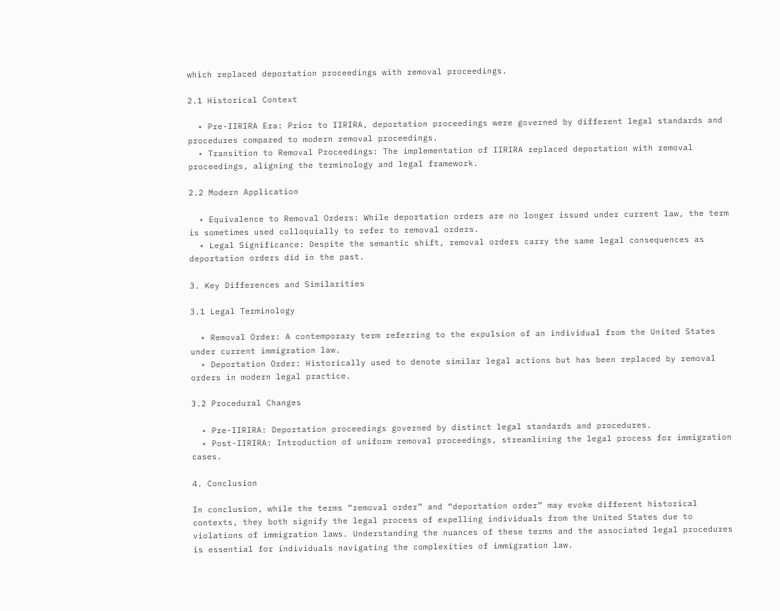which replaced deportation proceedings with removal proceedings.

2.1 Historical Context

  • Pre-IIRIRA Era: Prior to IIRIRA, deportation proceedings were governed by different legal standards and procedures compared to modern removal proceedings.
  • Transition to Removal Proceedings: The implementation of IIRIRA replaced deportation with removal proceedings, aligning the terminology and legal framework.

2.2 Modern Application

  • Equivalence to Removal Orders: While deportation orders are no longer issued under current law, the term is sometimes used colloquially to refer to removal orders.
  • Legal Significance: Despite the semantic shift, removal orders carry the same legal consequences as deportation orders did in the past.

3. Key Differences and Similarities

3.1 Legal Terminology

  • Removal Order: A contemporary term referring to the expulsion of an individual from the United States under current immigration law.
  • Deportation Order: Historically used to denote similar legal actions but has been replaced by removal orders in modern legal practice.

3.2 Procedural Changes

  • Pre-IIRIRA: Deportation proceedings governed by distinct legal standards and procedures.
  • Post-IIRIRA: Introduction of uniform removal proceedings, streamlining the legal process for immigration cases.

4. Conclusion

In conclusion, while the terms “removal order” and “deportation order” may evoke different historical contexts, they both signify the legal process of expelling individuals from the United States due to violations of immigration laws. Understanding the nuances of these terms and the associated legal procedures is essential for individuals navigating the complexities of immigration law.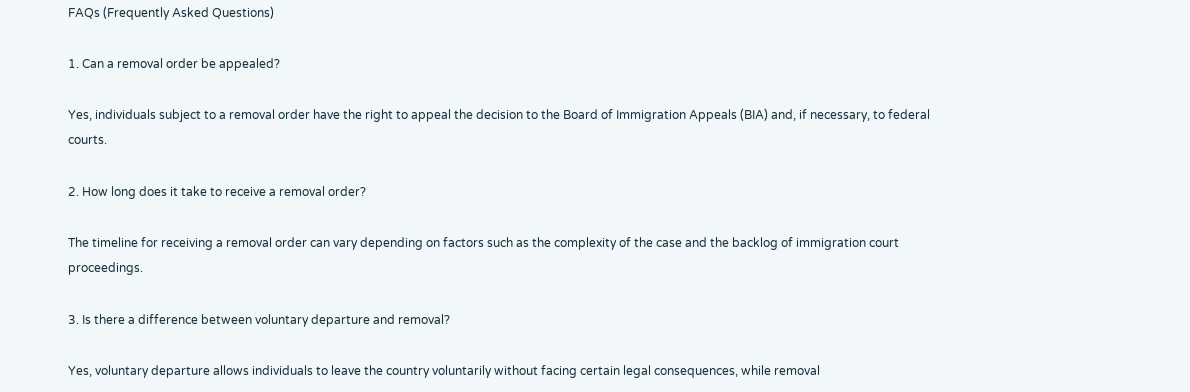FAQs (Frequently Asked Questions)

1. Can a removal order be appealed?

Yes, individuals subject to a removal order have the right to appeal the decision to the Board of Immigration Appeals (BIA) and, if necessary, to federal courts.

2. How long does it take to receive a removal order?

The timeline for receiving a removal order can vary depending on factors such as the complexity of the case and the backlog of immigration court proceedings.

3. Is there a difference between voluntary departure and removal?

Yes, voluntary departure allows individuals to leave the country voluntarily without facing certain legal consequences, while removal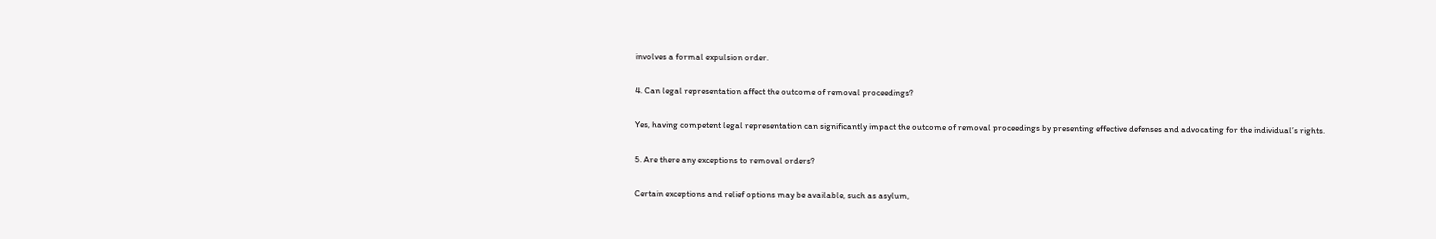involves a formal expulsion order.

4. Can legal representation affect the outcome of removal proceedings?

Yes, having competent legal representation can significantly impact the outcome of removal proceedings by presenting effective defenses and advocating for the individual’s rights.

5. Are there any exceptions to removal orders?

Certain exceptions and relief options may be available, such as asylum,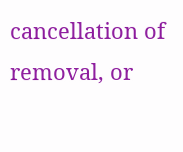cancellation of removal, or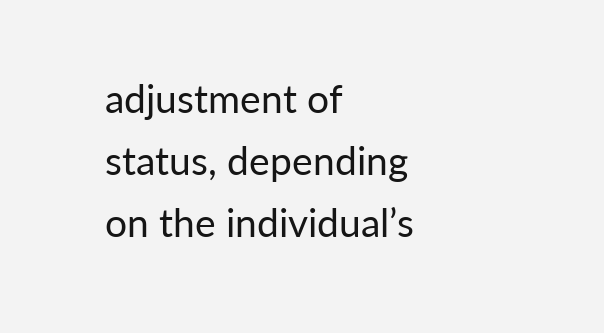adjustment of status, depending on the individual’s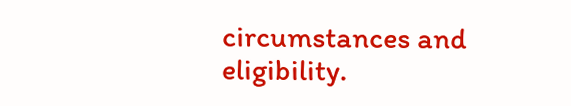circumstances and eligibility.